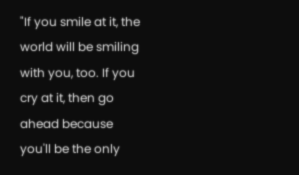"If you smile at it, the world will be smiling with you, too. If you cry at it, then go ahead because you'll be the only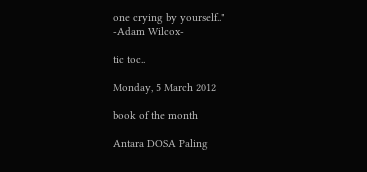one crying by yourself.."
-Adam Wilcox-

tic toc..

Monday, 5 March 2012

book of the month

Antara DOSA Paling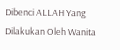Dibenci ALLAH Yang Dilakukan Oleh Wanita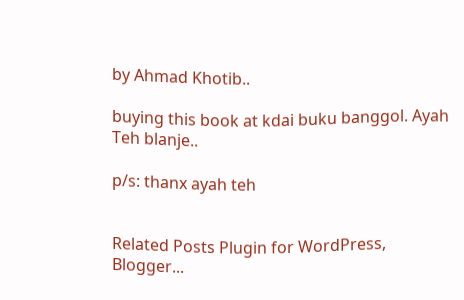by Ahmad Khotib..

buying this book at kdai buku banggol. Ayah Teh blanje..

p/s: thanx ayah teh


Related Posts Plugin for WordPress, Blogger...